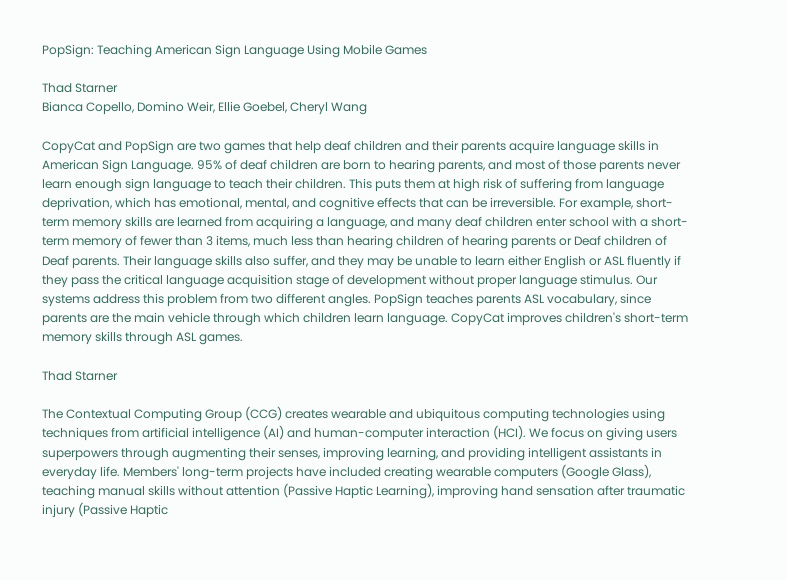PopSign: Teaching American Sign Language Using Mobile Games

Thad Starner
Bianca Copello, Domino Weir, Ellie Goebel, Cheryl Wang

CopyCat and PopSign are two games that help deaf children and their parents acquire language skills in American Sign Language. 95% of deaf children are born to hearing parents, and most of those parents never learn enough sign language to teach their children. This puts them at high risk of suffering from language deprivation, which has emotional, mental, and cognitive effects that can be irreversible. For example, short-term memory skills are learned from acquiring a language, and many deaf children enter school with a short-term memory of fewer than 3 items, much less than hearing children of hearing parents or Deaf children of Deaf parents. Their language skills also suffer, and they may be unable to learn either English or ASL fluently if they pass the critical language acquisition stage of development without proper language stimulus. Our systems address this problem from two different angles. PopSign teaches parents ASL vocabulary, since parents are the main vehicle through which children learn language. CopyCat improves children's short-term memory skills through ASL games.

Thad Starner

The Contextual Computing Group (CCG) creates wearable and ubiquitous computing technologies using techniques from artificial intelligence (AI) and human-computer interaction (HCI). We focus on giving users superpowers through augmenting their senses, improving learning, and providing intelligent assistants in everyday life. Members' long-term projects have included creating wearable computers (Google Glass), teaching manual skills without attention (Passive Haptic Learning), improving hand sensation after traumatic injury (Passive Haptic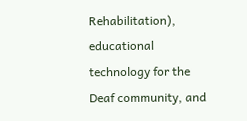Rehabilitation), educational technology for the Deaf community, and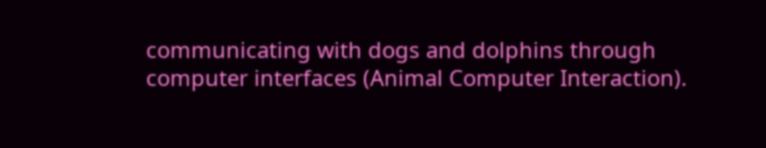communicating with dogs and dolphins through computer interfaces (Animal Computer Interaction).